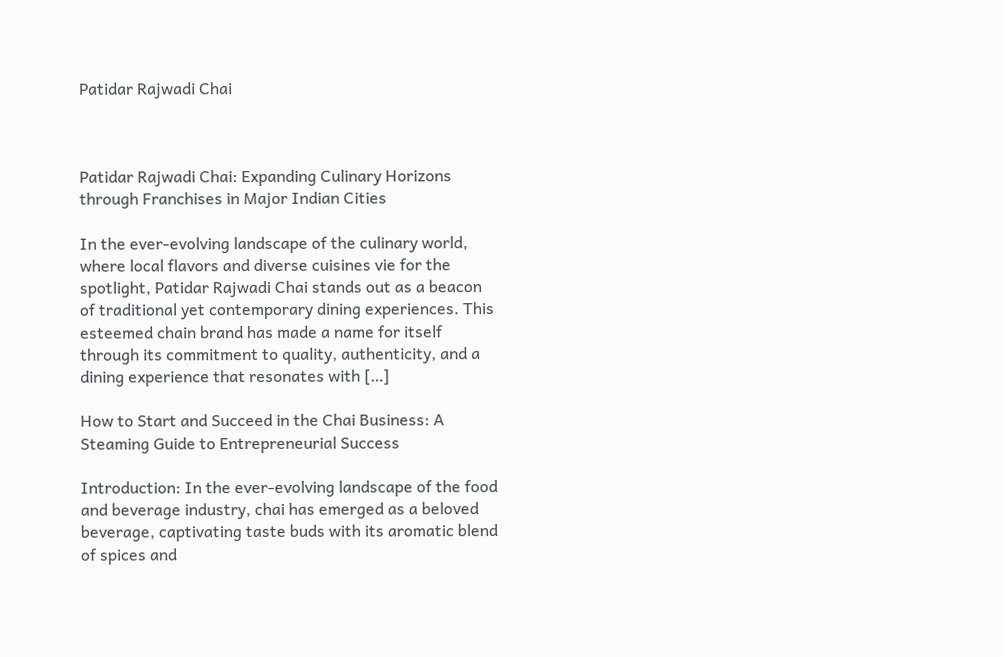Patidar Rajwadi Chai



Patidar Rajwadi Chai: Expanding Culinary Horizons through Franchises in Major Indian Cities

In the ever-evolving landscape of the culinary world, where local flavors and diverse cuisines vie for the spotlight, Patidar Rajwadi Chai stands out as a beacon of traditional yet contemporary dining experiences. This esteemed chain brand has made a name for itself through its commitment to quality, authenticity, and a dining experience that resonates with […]

How to Start and Succeed in the Chai Business: A Steaming Guide to Entrepreneurial Success

Introduction: In the ever-evolving landscape of the food and beverage industry, chai has emerged as a beloved beverage, captivating taste buds with its aromatic blend of spices and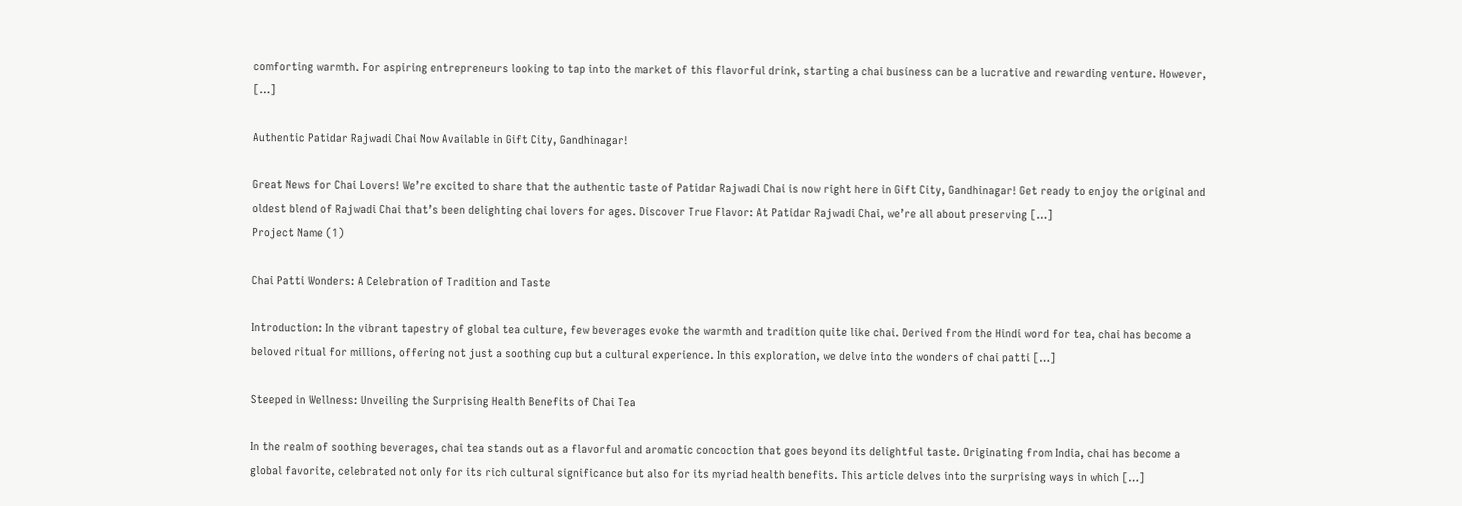comforting warmth. For aspiring entrepreneurs looking to tap into the market of this flavorful drink, starting a chai business can be a lucrative and rewarding venture. However, […]

Authentic Patidar Rajwadi Chai Now Available in Gift City, Gandhinagar!

Great News for Chai Lovers! We’re excited to share that the authentic taste of Patidar Rajwadi Chai is now right here in Gift City, Gandhinagar! Get ready to enjoy the original and oldest blend of Rajwadi Chai that’s been delighting chai lovers for ages. Discover True Flavor: At Patidar Rajwadi Chai, we’re all about preserving […]
Project Name (1)

Chai Patti Wonders: A Celebration of Tradition and Taste

Introduction: In the vibrant tapestry of global tea culture, few beverages evoke the warmth and tradition quite like chai. Derived from the Hindi word for tea, chai has become a beloved ritual for millions, offering not just a soothing cup but a cultural experience. In this exploration, we delve into the wonders of chai patti […]

Steeped in Wellness: Unveiling the Surprising Health Benefits of Chai Tea

In the realm of soothing beverages, chai tea stands out as a flavorful and aromatic concoction that goes beyond its delightful taste. Originating from India, chai has become a global favorite, celebrated not only for its rich cultural significance but also for its myriad health benefits. This article delves into the surprising ways in which […]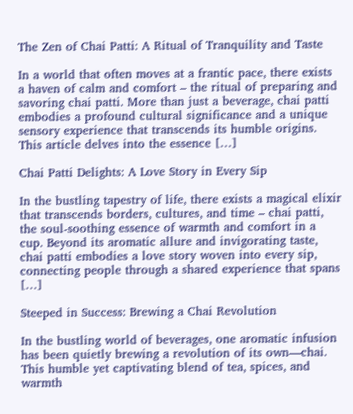The Zen of Chai Patti: A Ritual of Tranquility and Taste

In a world that often moves at a frantic pace, there exists a haven of calm and comfort – the ritual of preparing and savoring chai patti. More than just a beverage, chai patti embodies a profound cultural significance and a unique sensory experience that transcends its humble origins. This article delves into the essence […]

Chai Patti Delights: A Love Story in Every Sip

In the bustling tapestry of life, there exists a magical elixir that transcends borders, cultures, and time – chai patti, the soul-soothing essence of warmth and comfort in a cup. Beyond its aromatic allure and invigorating taste, chai patti embodies a love story woven into every sip, connecting people through a shared experience that spans […]

Steeped in Success: Brewing a Chai Revolution

In the bustling world of beverages, one aromatic infusion has been quietly brewing a revolution of its own—chai. This humble yet captivating blend of tea, spices, and warmth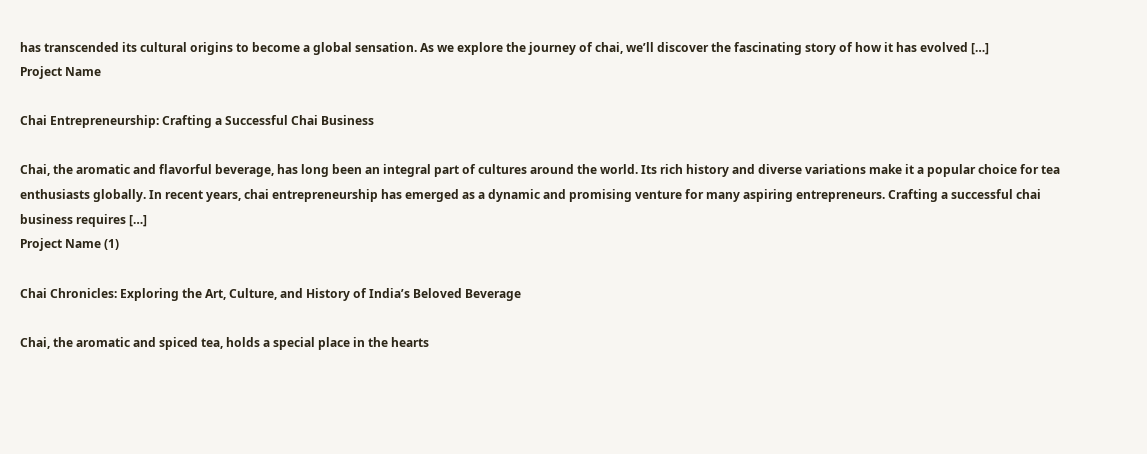has transcended its cultural origins to become a global sensation. As we explore the journey of chai, we’ll discover the fascinating story of how it has evolved […]
Project Name

Chai Entrepreneurship: Crafting a Successful Chai Business

Chai, the aromatic and flavorful beverage, has long been an integral part of cultures around the world. Its rich history and diverse variations make it a popular choice for tea enthusiasts globally. In recent years, chai entrepreneurship has emerged as a dynamic and promising venture for many aspiring entrepreneurs. Crafting a successful chai business requires […]
Project Name (1)

Chai Chronicles: Exploring the Art, Culture, and History of India’s Beloved Beverage

Chai, the aromatic and spiced tea, holds a special place in the hearts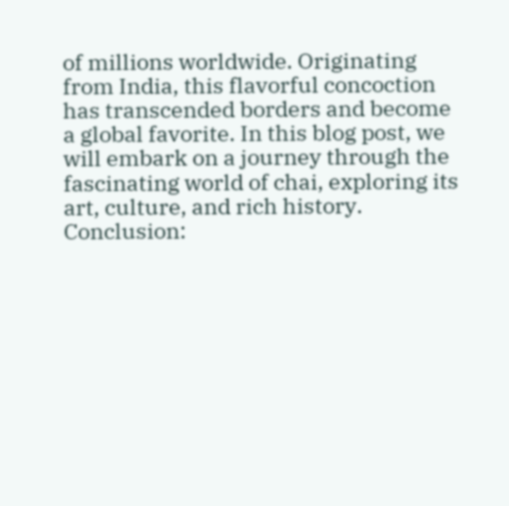of millions worldwide. Originating from India, this flavorful concoction has transcended borders and become a global favorite. In this blog post, we will embark on a journey through the fascinating world of chai, exploring its art, culture, and rich history. Conclusion: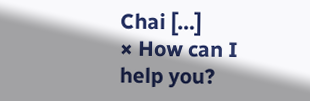Chai […]
× How can I help you?